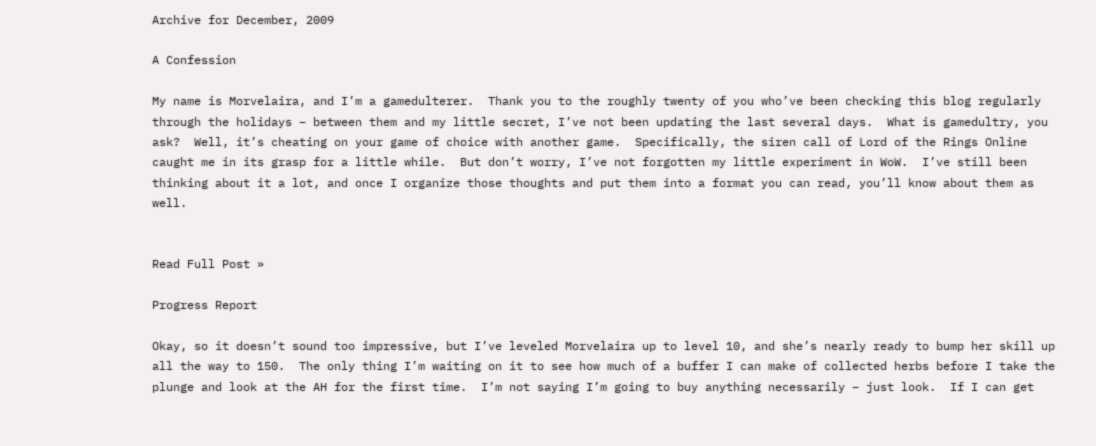Archive for December, 2009

A Confession

My name is Morvelaira, and I’m a gamedulterer.  Thank you to the roughly twenty of you who’ve been checking this blog regularly through the holidays – between them and my little secret, I’ve not been updating the last several days.  What is gamedultry, you ask?  Well, it’s cheating on your game of choice with another game.  Specifically, the siren call of Lord of the Rings Online caught me in its grasp for a little while.  But don’t worry, I’ve not forgotten my little experiment in WoW.  I’ve still been thinking about it a lot, and once I organize those thoughts and put them into a format you can read, you’ll know about them as well.


Read Full Post »

Progress Report

Okay, so it doesn’t sound too impressive, but I’ve leveled Morvelaira up to level 10, and she’s nearly ready to bump her skill up all the way to 150.  The only thing I’m waiting on it to see how much of a buffer I can make of collected herbs before I take the plunge and look at the AH for the first time.  I’m not saying I’m going to buy anything necessarily – just look.  If I can get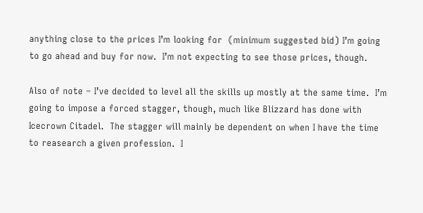anything close to the prices I’m looking for  (minimum suggested bid) I’m going to go ahead and buy for now.  I’m not expecting to see those prices, though.

Also of note – I’ve decided to level all the skills up mostly at the same time.  I’m going to impose a forced stagger, though, much like Blizzard has done with Icecrown Citadel.  The stagger will mainly be dependent on when I have the time to reasearch a given profession.  I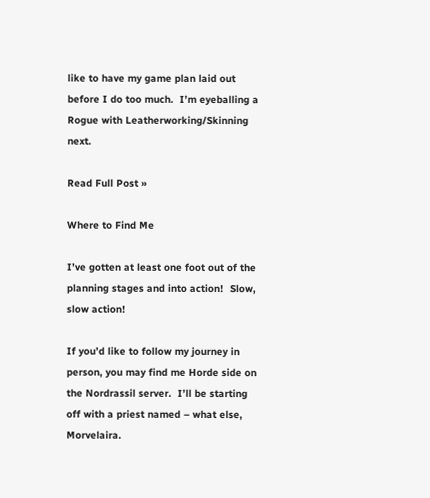like to have my game plan laid out before I do too much.  I’m eyeballing a Rogue with Leatherworking/Skinning next.

Read Full Post »

Where to Find Me

I’ve gotten at least one foot out of the planning stages and into action!  Slow, slow action!

If you’d like to follow my journey in person, you may find me Horde side on the Nordrassil server.  I’ll be starting off with a priest named – what else, Morvelaira.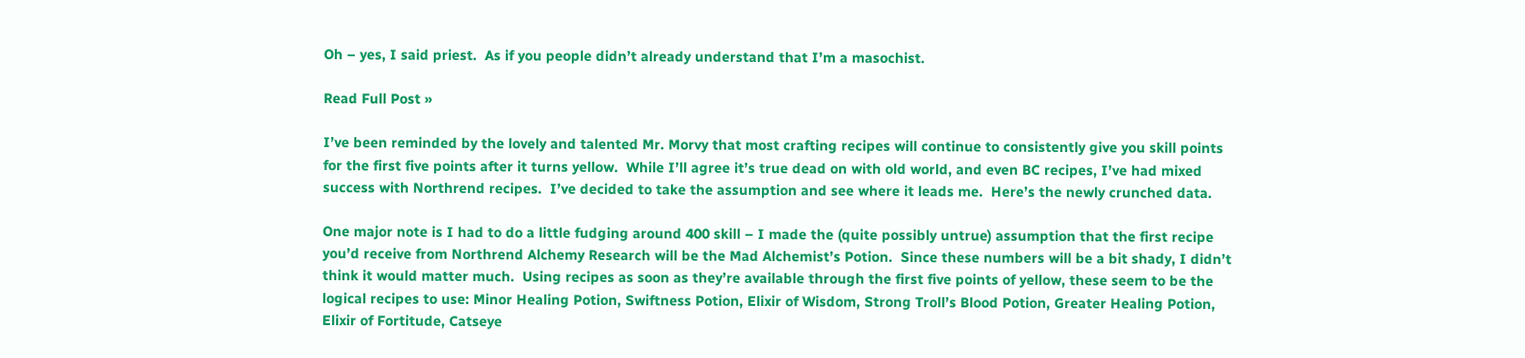Oh – yes, I said priest.  As if you people didn’t already understand that I’m a masochist.

Read Full Post »

I’ve been reminded by the lovely and talented Mr. Morvy that most crafting recipes will continue to consistently give you skill points for the first five points after it turns yellow.  While I’ll agree it’s true dead on with old world, and even BC recipes, I’ve had mixed success with Northrend recipes.  I’ve decided to take the assumption and see where it leads me.  Here’s the newly crunched data.

One major note is I had to do a little fudging around 400 skill – I made the (quite possibly untrue) assumption that the first recipe you’d receive from Northrend Alchemy Research will be the Mad Alchemist’s Potion.  Since these numbers will be a bit shady, I didn’t think it would matter much.  Using recipes as soon as they’re available through the first five points of yellow, these seem to be the logical recipes to use: Minor Healing Potion, Swiftness Potion, Elixir of Wisdom, Strong Troll’s Blood Potion, Greater Healing Potion, Elixir of Fortitude, Catseye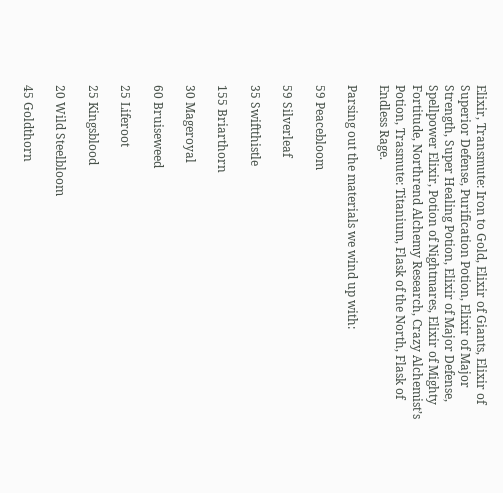Elixir, Transmute: Iron to Gold, Elixir of Giants, Elixir of Superior Defense, Purification Potion, Elixir of Major Strength, Super Healing Potion, Elixir of Major Defense, Spellpower Elixir, Potion of Nightmares, Elixir of Mighty Fortitude, Northrend Alchemy Research, Crazy Alchemist’s Potion, Trasmute: Titanium, Flask of the North, Flask of Endless Rage.

Parsing out the materials we wind up with:

59 Peacebloom

59 Silverleaf

35 Swiftthistle

155 Briarthorn

30 Mageroyal

60 Bruiseweed

25 Liferoot

25 Kingsblood

20 Wild Steelbloom

45 Goldthorn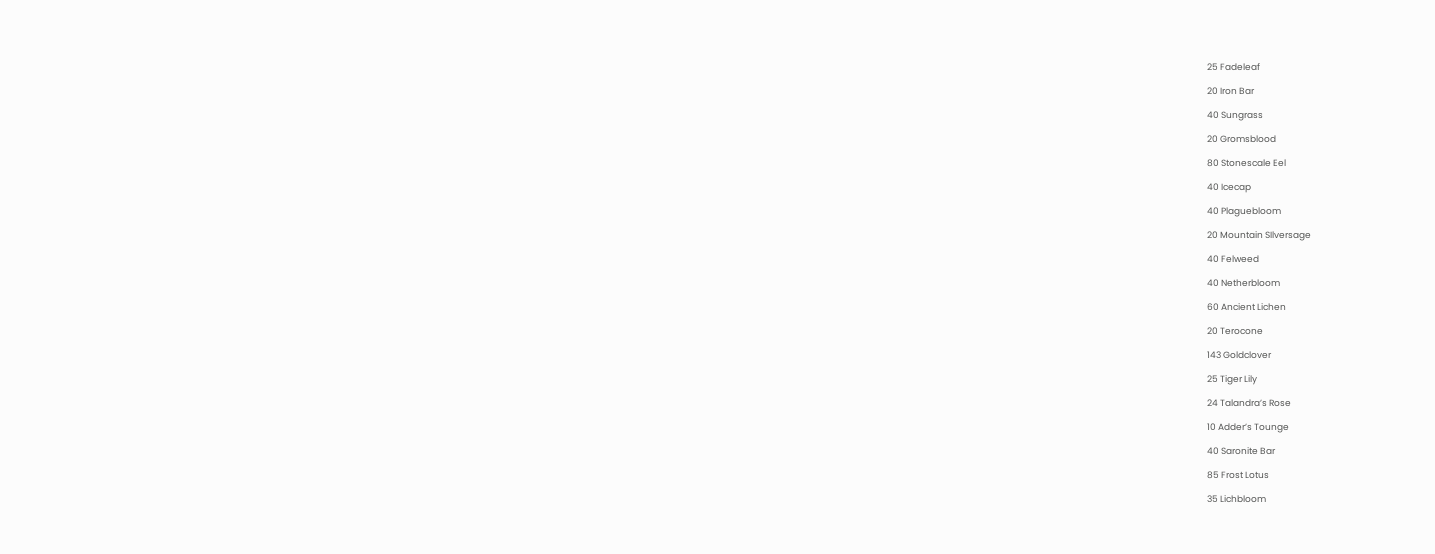25 Fadeleaf

20 Iron Bar

40 Sungrass

20 Gromsblood

80 Stonescale Eel

40 Icecap

40 Plaguebloom

20 Mountain SIlversage

40 Felweed

40 Netherbloom

60 Ancient Lichen

20 Terocone

143 Goldclover

25 Tiger Lily

24 Talandra’s Rose

10 Adder’s Tounge

40 Saronite Bar

85 Frost Lotus

35 Lichbloom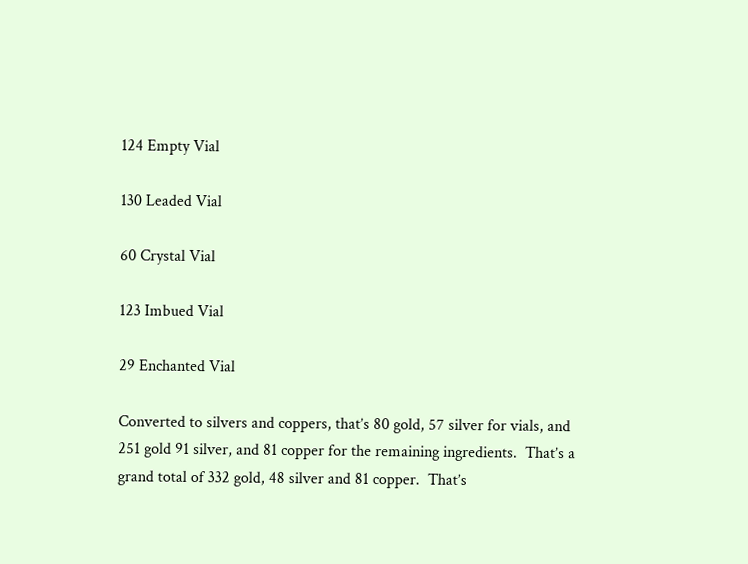124 Empty Vial

130 Leaded Vial

60 Crystal Vial

123 Imbued Vial

29 Enchanted Vial

Converted to silvers and coppers, that’s 80 gold, 57 silver for vials, and 251 gold 91 silver, and 81 copper for the remaining ingredients.  That’s a grand total of 332 gold, 48 silver and 81 copper.  That’s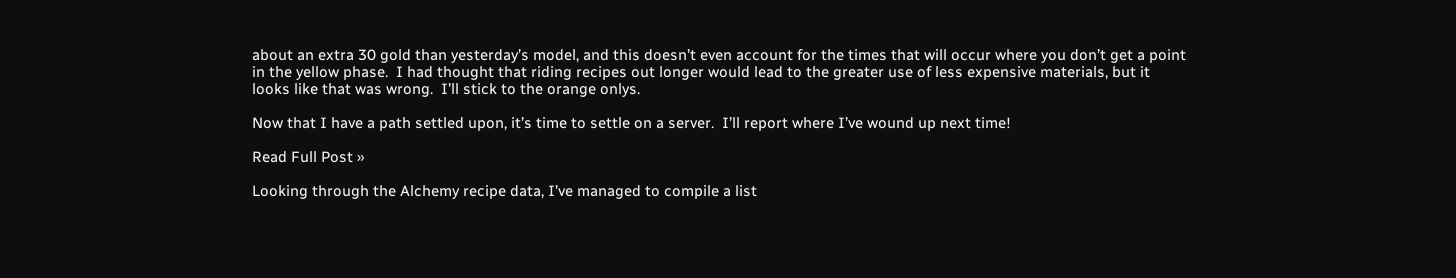about an extra 30 gold than yesterday’s model, and this doesn’t even account for the times that will occur where you don’t get a point in the yellow phase.  I had thought that riding recipes out longer would lead to the greater use of less expensive materials, but it looks like that was wrong.  I’ll stick to the orange onlys.

Now that I have a path settled upon, it’s time to settle on a server.  I’ll report where I’ve wound up next time!

Read Full Post »

Looking through the Alchemy recipe data, I’ve managed to compile a list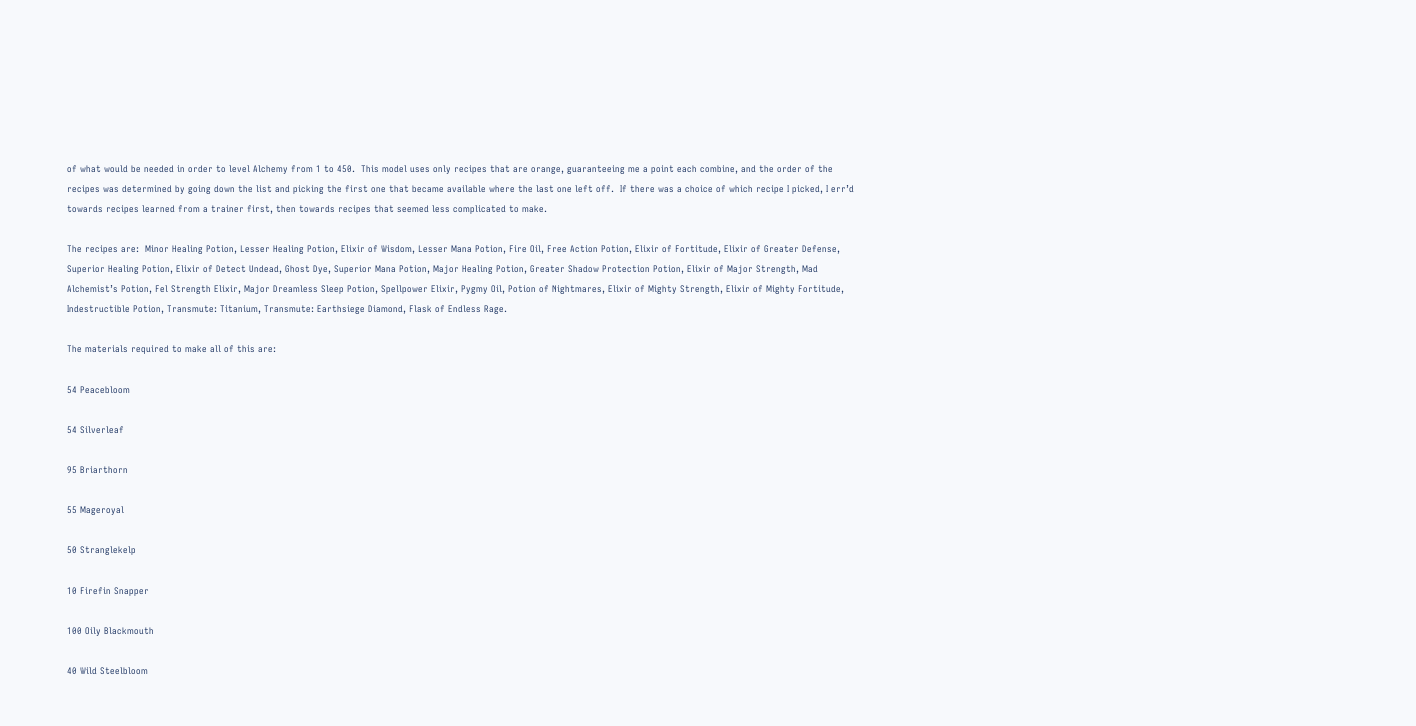of what would be needed in order to level Alchemy from 1 to 450.  This model uses only recipes that are orange, guaranteeing me a point each combine, and the order of the recipes was determined by going down the list and picking the first one that became available where the last one left off.  If there was a choice of which recipe I picked, I err’d towards recipes learned from a trainer first, then towards recipes that seemed less complicated to make.

The recipes are:  Minor Healing Potion, Lesser Healing Potion, Elixir of Wisdom, Lesser Mana Potion, Fire Oil, Free Action Potion, Elixir of Fortitude, Elixir of Greater Defense, Superior Healing Potion, Elixir of Detect Undead, Ghost Dye, Superior Mana Potion, Major Healing Potion, Greater Shadow Protection Potion, Elixir of Major Strength, Mad Alchemist’s Potion, Fel Strength Elixir, Major Dreamless Sleep Potion, Spellpower Elixir, Pygmy Oil, Potion of Nightmares, Elixir of Mighty Strength, Elixir of Mighty Fortitude, Indestructible Potion, Transmute: Titanium, Transmute: Earthsiege Diamond, Flask of Endless Rage.

The materials required to make all of this are:

54 Peacebloom

54 Silverleaf

95 Briarthorn

55 Mageroyal

50 Stranglekelp

10 Firefin Snapper

100 Oily Blackmouth

40 Wild Steelbloom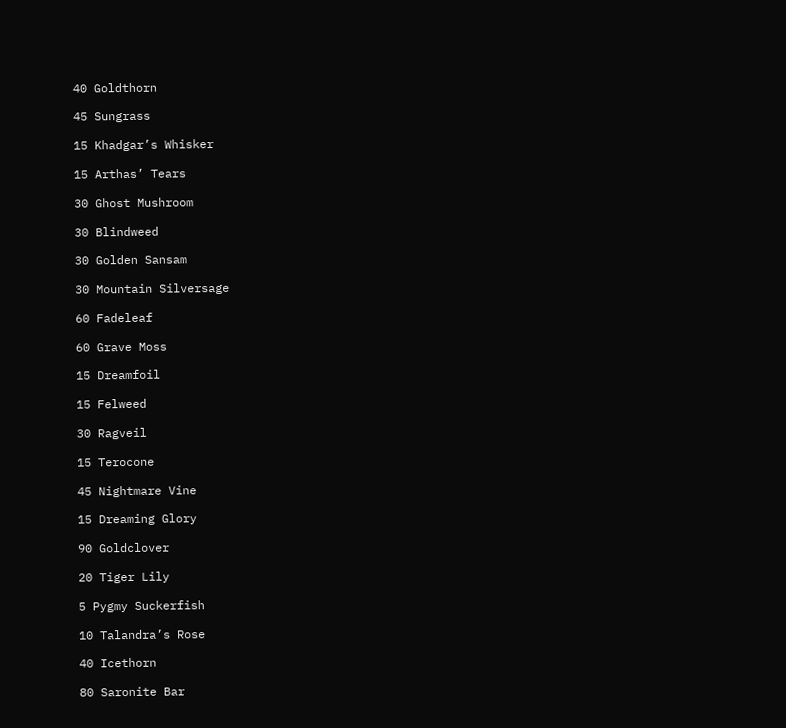40 Goldthorn

45 Sungrass

15 Khadgar’s Whisker

15 Arthas’ Tears

30 Ghost Mushroom

30 Blindweed

30 Golden Sansam

30 Mountain Silversage

60 Fadeleaf

60 Grave Moss

15 Dreamfoil

15 Felweed

30 Ragveil

15 Terocone

45 Nightmare Vine

15 Dreaming Glory

90 Goldclover

20 Tiger Lily

5 Pygmy Suckerfish

10 Talandra’s Rose

40 Icethorn

80 Saronite Bar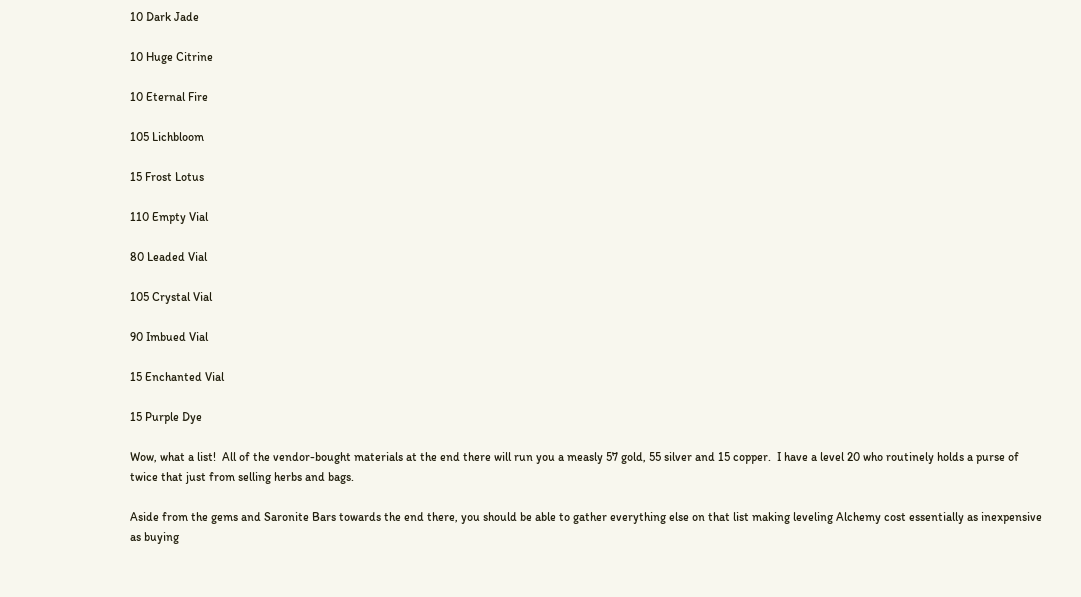10 Dark Jade

10 Huge Citrine

10 Eternal Fire

105 Lichbloom

15 Frost Lotus

110 Empty Vial

80 Leaded Vial

105 Crystal Vial

90 Imbued Vial

15 Enchanted Vial

15 Purple Dye

Wow, what a list!  All of the vendor-bought materials at the end there will run you a measly 57 gold, 55 silver and 15 copper.  I have a level 20 who routinely holds a purse of twice that just from selling herbs and bags.

Aside from the gems and Saronite Bars towards the end there, you should be able to gather everything else on that list making leveling Alchemy cost essentially as inexpensive as buying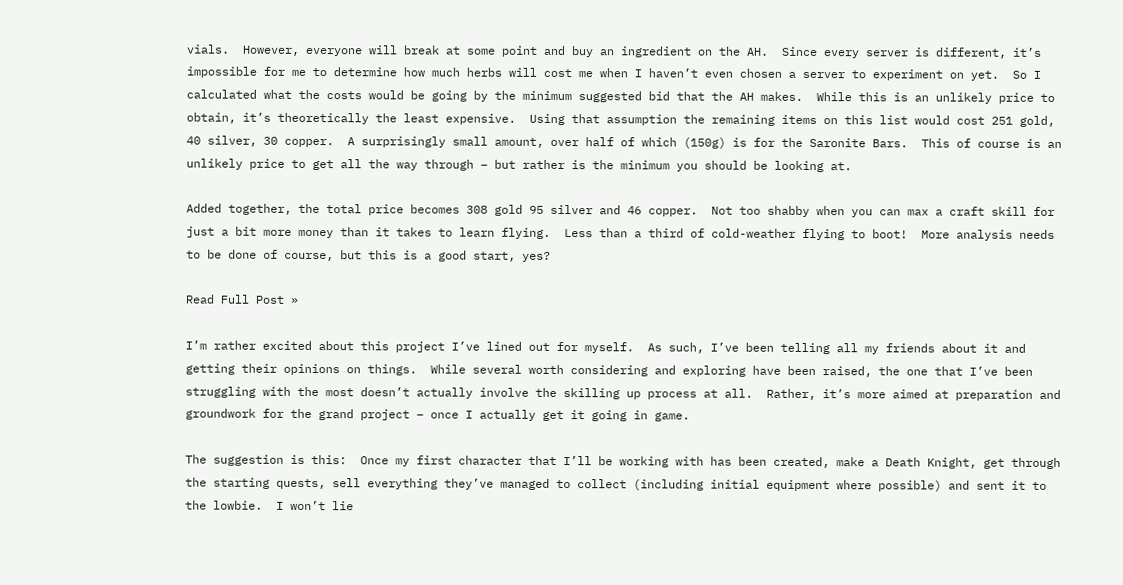vials.  However, everyone will break at some point and buy an ingredient on the AH.  Since every server is different, it’s impossible for me to determine how much herbs will cost me when I haven’t even chosen a server to experiment on yet.  So I calculated what the costs would be going by the minimum suggested bid that the AH makes.  While this is an unlikely price to obtain, it’s theoretically the least expensive.  Using that assumption the remaining items on this list would cost 251 gold, 40 silver, 30 copper.  A surprisingly small amount, over half of which (150g) is for the Saronite Bars.  This of course is an unlikely price to get all the way through – but rather is the minimum you should be looking at.

Added together, the total price becomes 308 gold 95 silver and 46 copper.  Not too shabby when you can max a craft skill for just a bit more money than it takes to learn flying.  Less than a third of cold-weather flying to boot!  More analysis needs to be done of course, but this is a good start, yes?

Read Full Post »

I’m rather excited about this project I’ve lined out for myself.  As such, I’ve been telling all my friends about it and getting their opinions on things.  While several worth considering and exploring have been raised, the one that I’ve been struggling with the most doesn’t actually involve the skilling up process at all.  Rather, it’s more aimed at preparation and groundwork for the grand project – once I actually get it going in game.

The suggestion is this:  Once my first character that I’ll be working with has been created, make a Death Knight, get through the starting quests, sell everything they’ve managed to collect (including initial equipment where possible) and sent it to the lowbie.  I won’t lie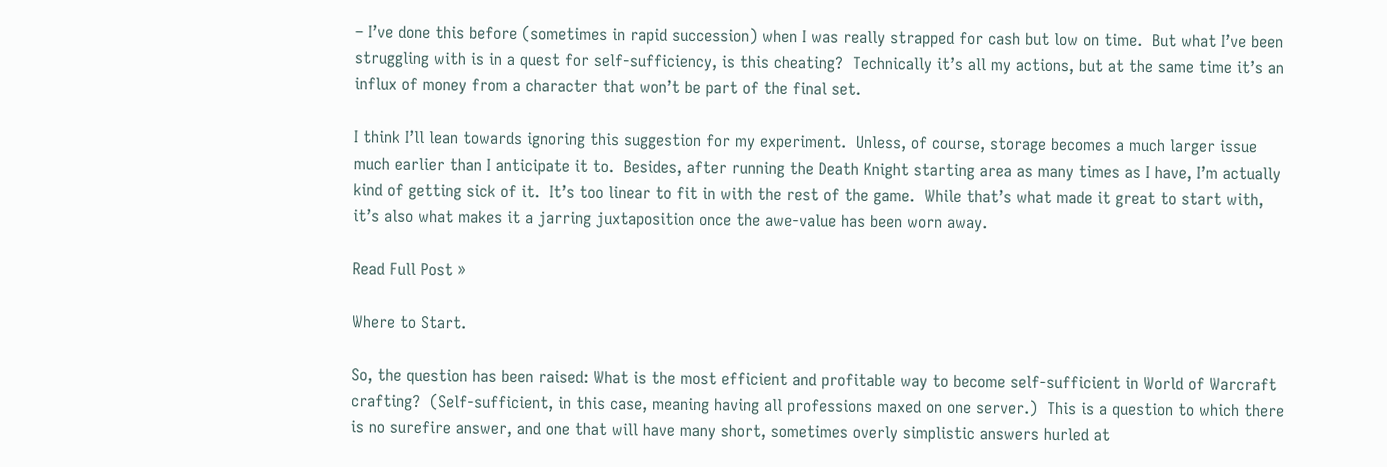– I’ve done this before (sometimes in rapid succession) when I was really strapped for cash but low on time.  But what I’ve been struggling with is in a quest for self-sufficiency, is this cheating?  Technically it’s all my actions, but at the same time it’s an influx of money from a character that won’t be part of the final set.

I think I’ll lean towards ignoring this suggestion for my experiment.  Unless, of course, storage becomes a much larger issue much earlier than I anticipate it to.  Besides, after running the Death Knight starting area as many times as I have, I’m actually kind of getting sick of it.  It’s too linear to fit in with the rest of the game.  While that’s what made it great to start with, it’s also what makes it a jarring juxtaposition once the awe-value has been worn away.

Read Full Post »

Where to Start.

So, the question has been raised: What is the most efficient and profitable way to become self-sufficient in World of Warcraft crafting?  (Self-sufficient, in this case, meaning having all professions maxed on one server.)  This is a question to which there is no surefire answer, and one that will have many short, sometimes overly simplistic answers hurled at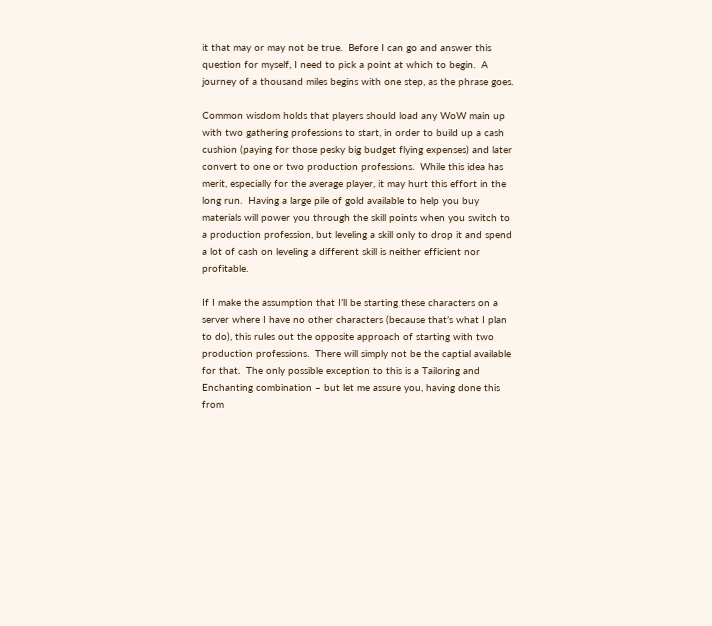it that may or may not be true.  Before I can go and answer this question for myself, I need to pick a point at which to begin.  A journey of a thousand miles begins with one step, as the phrase goes.

Common wisdom holds that players should load any WoW main up with two gathering professions to start, in order to build up a cash cushion (paying for those pesky big budget flying expenses) and later convert to one or two production professions.  While this idea has merit, especially for the average player, it may hurt this effort in the long run.  Having a large pile of gold available to help you buy materials will power you through the skill points when you switch to a production profession, but leveling a skill only to drop it and spend a lot of cash on leveling a different skill is neither efficient nor profitable.

If I make the assumption that I’ll be starting these characters on a server where I have no other characters (because that’s what I plan to do), this rules out the opposite approach of starting with two production professions.  There will simply not be the captial available for that.  The only possible exception to this is a Tailoring and Enchanting combination – but let me assure you, having done this from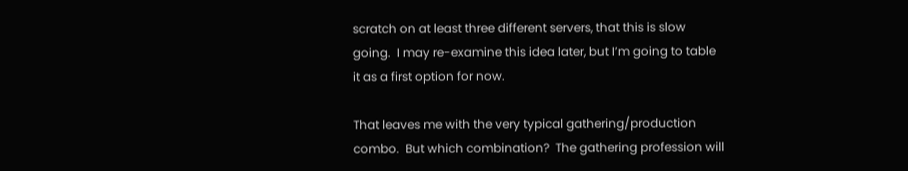scratch on at least three different servers, that this is slow going.  I may re-examine this idea later, but I’m going to table it as a first option for now.

That leaves me with the very typical gathering/production combo.  But which combination?  The gathering profession will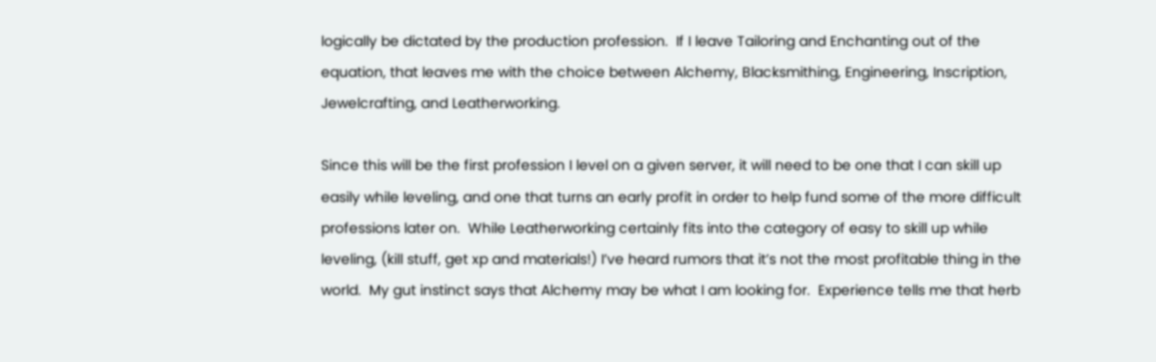logically be dictated by the production profession.  If I leave Tailoring and Enchanting out of the equation, that leaves me with the choice between Alchemy, Blacksmithing, Engineering, Inscription, Jewelcrafting, and Leatherworking.

Since this will be the first profession I level on a given server, it will need to be one that I can skill up easily while leveling, and one that turns an early profit in order to help fund some of the more difficult professions later on.  While Leatherworking certainly fits into the category of easy to skill up while leveling, (kill stuff, get xp and materials!) I’ve heard rumors that it’s not the most profitable thing in the world.  My gut instinct says that Alchemy may be what I am looking for.  Experience tells me that herb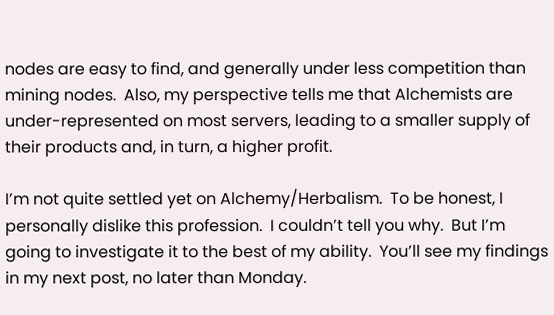nodes are easy to find, and generally under less competition than mining nodes.  Also, my perspective tells me that Alchemists are under-represented on most servers, leading to a smaller supply of their products and, in turn, a higher profit.

I’m not quite settled yet on Alchemy/Herbalism.  To be honest, I personally dislike this profession.  I couldn’t tell you why.  But I’m going to investigate it to the best of my ability.  You’ll see my findings in my next post, no later than Monday.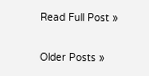Read Full Post »

Older Posts »